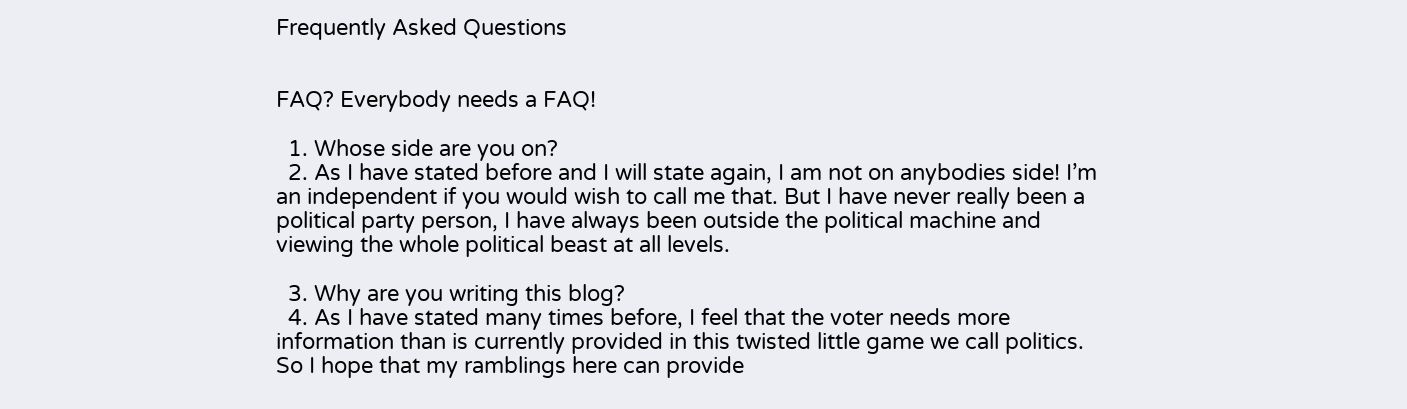Frequently Asked Questions


FAQ? Everybody needs a FAQ!

  1. Whose side are you on?
  2. As I have stated before and I will state again, I am not on anybodies side! I’m an independent if you would wish to call me that. But I have never really been a political party person, I have always been outside the political machine and viewing the whole political beast at all levels.

  3. Why are you writing this blog?
  4. As I have stated many times before, I feel that the voter needs more information than is currently provided in this twisted little game we call politics. So I hope that my ramblings here can provide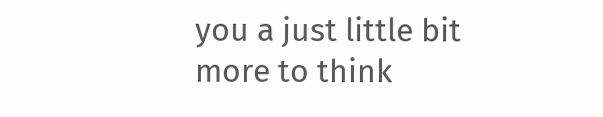you a just little bit more to think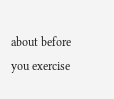about before you exercise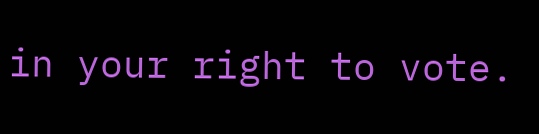in your right to vote.